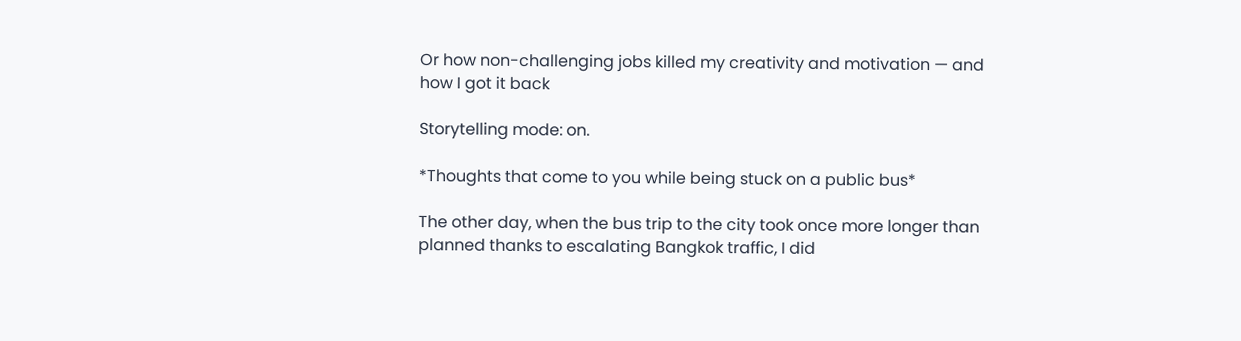Or how non-challenging jobs killed my creativity and motivation — and how I got it back

Storytelling mode: on.

*Thoughts that come to you while being stuck on a public bus*

The other day, when the bus trip to the city took once more longer than planned thanks to escalating Bangkok traffic, I did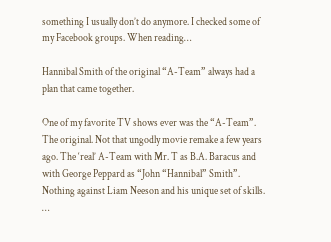something I usually don’t do anymore. I checked some of my Facebook groups. When reading…

Hannibal Smith of the original “A-Team” always had a plan that came together.

One of my favorite TV shows ever was the “A-Team”. The original. Not that ungodly movie remake a few years ago. The ‘real’ A-Team with Mr. T as B.A. Baracus and with George Peppard as “John “Hannibal” Smith”. Nothing against Liam Neeson and his unique set of skills. …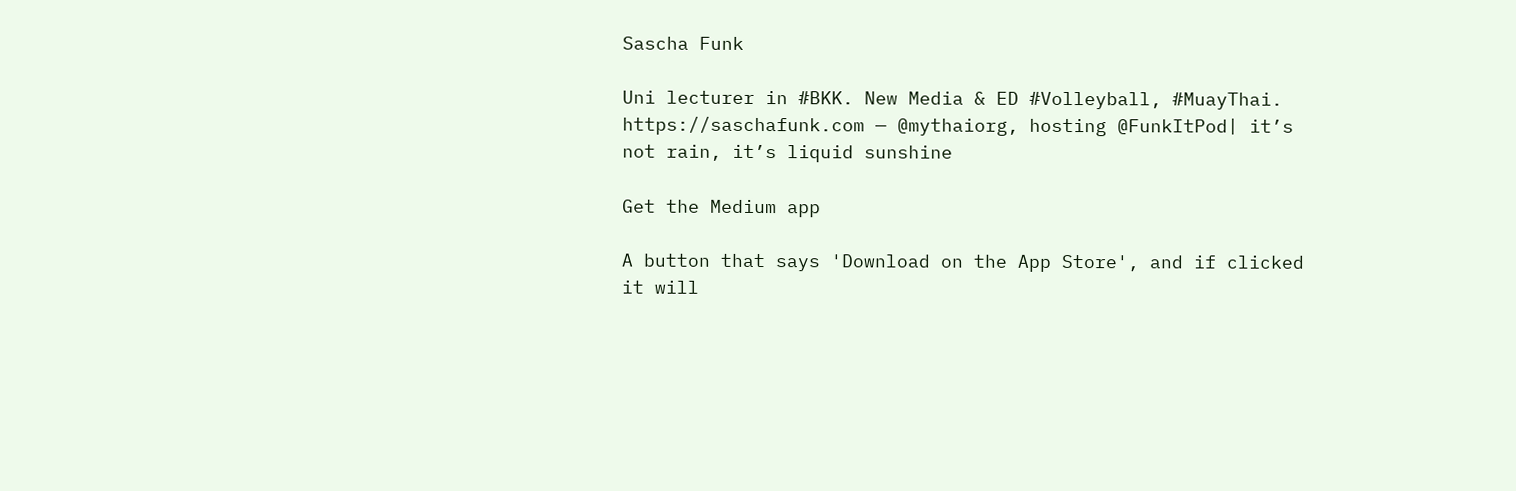Sascha Funk

Uni lecturer in #BKK. New Media & ED #Volleyball, #MuayThai. https://saschafunk.com — @mythaiorg, hosting @FunkItPod| it’s not rain, it’s liquid sunshine

Get the Medium app

A button that says 'Download on the App Store', and if clicked it will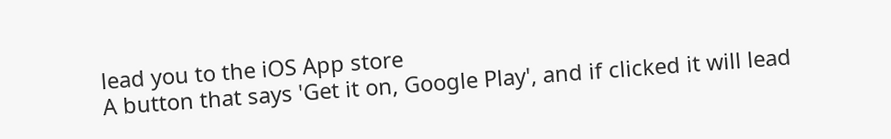lead you to the iOS App store
A button that says 'Get it on, Google Play', and if clicked it will lead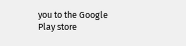you to the Google Play store